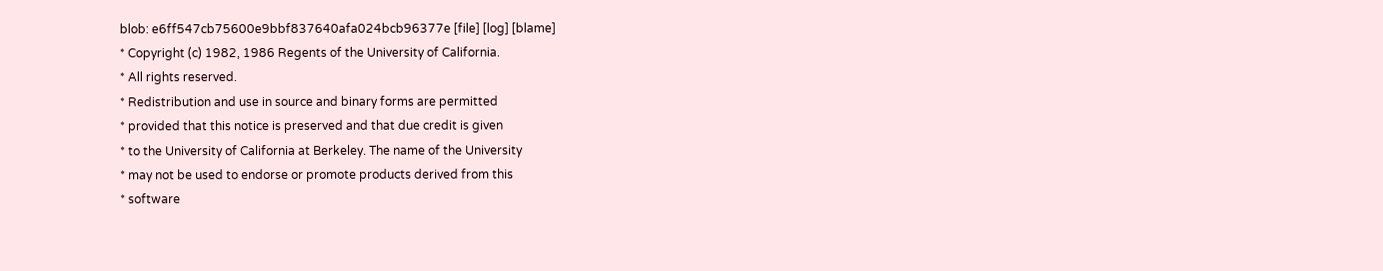blob: e6ff547cb75600e9bbf837640afa024bcb96377e [file] [log] [blame]
* Copyright (c) 1982, 1986 Regents of the University of California.
* All rights reserved.
* Redistribution and use in source and binary forms are permitted
* provided that this notice is preserved and that due credit is given
* to the University of California at Berkeley. The name of the University
* may not be used to endorse or promote products derived from this
* software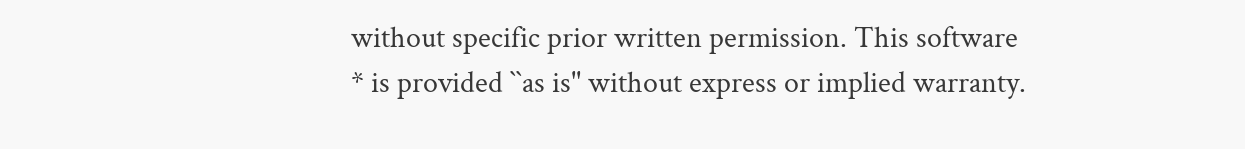without specific prior written permission. This software
* is provided ``as is'' without express or implied warranty.